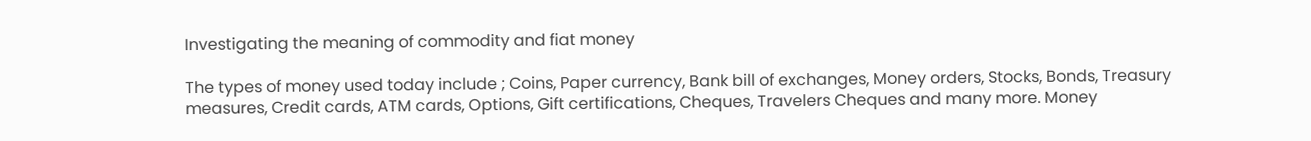Investigating the meaning of commodity and fiat money

The types of money used today include ; Coins, Paper currency, Bank bill of exchanges, Money orders, Stocks, Bonds, Treasury measures, Credit cards, ATM cards, Options, Gift certifications, Cheques, Travelers Cheques and many more. Money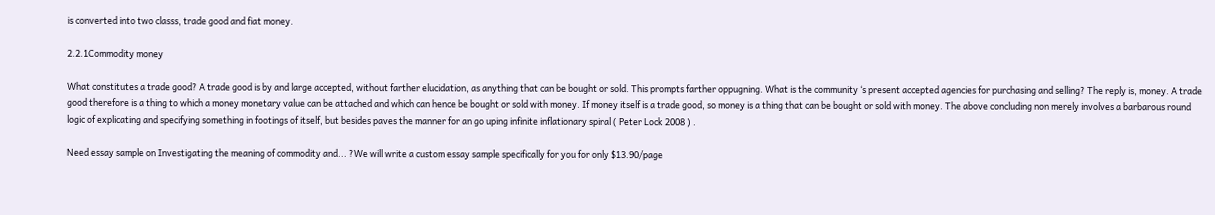is converted into two classs, trade good and fiat money.

2.2.1Commodity money

What constitutes a trade good? A trade good is by and large accepted, without farther elucidation, as anything that can be bought or sold. This prompts farther oppugning. What is the community ‘s present accepted agencies for purchasing and selling? The reply is, money. A trade good therefore is a thing to which a money monetary value can be attached and which can hence be bought or sold with money. If money itself is a trade good, so money is a thing that can be bought or sold with money. The above concluding non merely involves a barbarous round logic of explicating and specifying something in footings of itself, but besides paves the manner for an go uping infinite inflationary spiral ( Peter Lock 2008 ) .

Need essay sample on Investigating the meaning of commodity and... ?We will write a custom essay sample specifically for you for only $13.90/page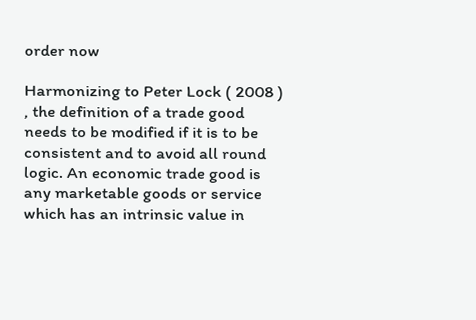order now

Harmonizing to Peter Lock ( 2008 ) , the definition of a trade good needs to be modified if it is to be consistent and to avoid all round logic. An economic trade good is any marketable goods or service which has an intrinsic value in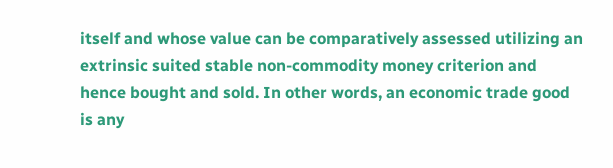itself and whose value can be comparatively assessed utilizing an extrinsic suited stable non-commodity money criterion and hence bought and sold. In other words, an economic trade good is any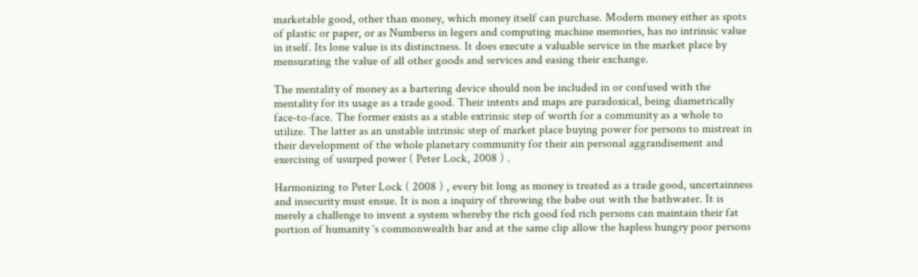marketable good, other than money, which money itself can purchase. Modern money either as spots of plastic or paper, or as Numberss in legers and computing machine memories, has no intrinsic value in itself. Its lone value is its distinctness. It does execute a valuable service in the market place by mensurating the value of all other goods and services and easing their exchange.

The mentality of money as a bartering device should non be included in or confused with the mentality for its usage as a trade good. Their intents and maps are paradoxical, being diametrically face-to-face. The former exists as a stable extrinsic step of worth for a community as a whole to utilize. The latter as an unstable intrinsic step of market place buying power for persons to mistreat in their development of the whole planetary community for their ain personal aggrandisement and exercising of usurped power ( Peter Lock, 2008 ) .

Harmonizing to Peter Lock ( 2008 ) , every bit long as money is treated as a trade good, uncertainness and insecurity must ensue. It is non a inquiry of throwing the babe out with the bathwater. It is merely a challenge to invent a system whereby the rich good fed rich persons can maintain their fat portion of humanity ‘s commonwealth bar and at the same clip allow the hapless hungry poor persons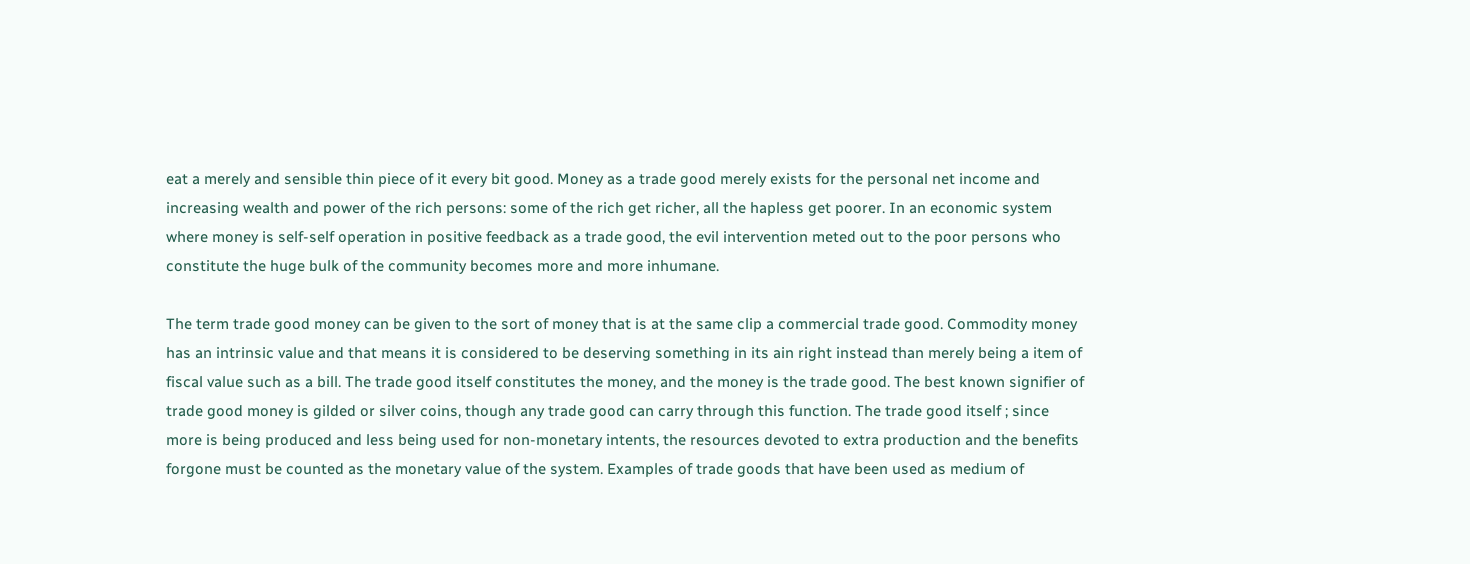eat a merely and sensible thin piece of it every bit good. Money as a trade good merely exists for the personal net income and increasing wealth and power of the rich persons: some of the rich get richer, all the hapless get poorer. In an economic system where money is self-self operation in positive feedback as a trade good, the evil intervention meted out to the poor persons who constitute the huge bulk of the community becomes more and more inhumane.

The term trade good money can be given to the sort of money that is at the same clip a commercial trade good. Commodity money has an intrinsic value and that means it is considered to be deserving something in its ain right instead than merely being a item of fiscal value such as a bill. The trade good itself constitutes the money, and the money is the trade good. The best known signifier of trade good money is gilded or silver coins, though any trade good can carry through this function. The trade good itself ; since more is being produced and less being used for non-monetary intents, the resources devoted to extra production and the benefits forgone must be counted as the monetary value of the system. Examples of trade goods that have been used as medium of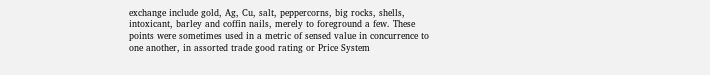exchange include gold, Ag, Cu, salt, peppercorns, big rocks, shells, intoxicant, barley and coffin nails, merely to foreground a few. These points were sometimes used in a metric of sensed value in concurrence to one another, in assorted trade good rating or Price System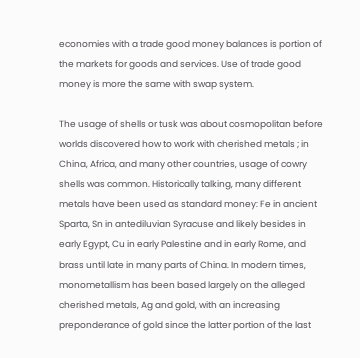economies with a trade good money balances is portion of the markets for goods and services. Use of trade good money is more the same with swap system.

The usage of shells or tusk was about cosmopolitan before worlds discovered how to work with cherished metals ; in China, Africa, and many other countries, usage of cowry shells was common. Historically talking, many different metals have been used as standard money: Fe in ancient Sparta, Sn in antediluvian Syracuse and likely besides in early Egypt, Cu in early Palestine and in early Rome, and brass until late in many parts of China. In modern times, monometallism has been based largely on the alleged cherished metals, Ag and gold, with an increasing preponderance of gold since the latter portion of the last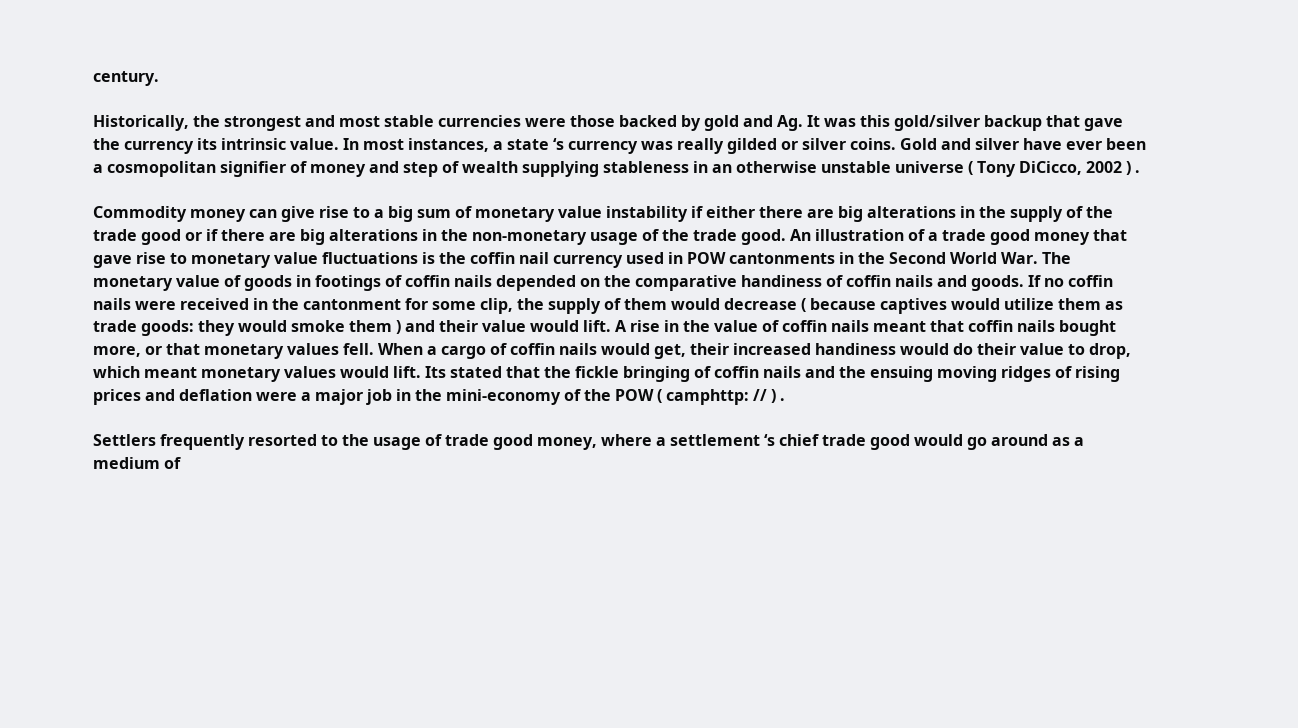century.

Historically, the strongest and most stable currencies were those backed by gold and Ag. It was this gold/silver backup that gave the currency its intrinsic value. In most instances, a state ‘s currency was really gilded or silver coins. Gold and silver have ever been a cosmopolitan signifier of money and step of wealth supplying stableness in an otherwise unstable universe ( Tony DiCicco, 2002 ) .

Commodity money can give rise to a big sum of monetary value instability if either there are big alterations in the supply of the trade good or if there are big alterations in the non-monetary usage of the trade good. An illustration of a trade good money that gave rise to monetary value fluctuations is the coffin nail currency used in POW cantonments in the Second World War. The monetary value of goods in footings of coffin nails depended on the comparative handiness of coffin nails and goods. If no coffin nails were received in the cantonment for some clip, the supply of them would decrease ( because captives would utilize them as trade goods: they would smoke them ) and their value would lift. A rise in the value of coffin nails meant that coffin nails bought more, or that monetary values fell. When a cargo of coffin nails would get, their increased handiness would do their value to drop, which meant monetary values would lift. Its stated that the fickle bringing of coffin nails and the ensuing moving ridges of rising prices and deflation were a major job in the mini-economy of the POW ( camphttp: // ) .

Settlers frequently resorted to the usage of trade good money, where a settlement ‘s chief trade good would go around as a medium of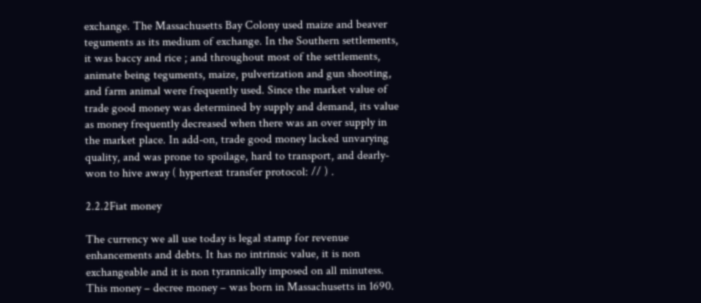exchange. The Massachusetts Bay Colony used maize and beaver teguments as its medium of exchange. In the Southern settlements, it was baccy and rice ; and throughout most of the settlements, animate being teguments, maize, pulverization and gun shooting, and farm animal were frequently used. Since the market value of trade good money was determined by supply and demand, its value as money frequently decreased when there was an over supply in the market place. In add-on, trade good money lacked unvarying quality, and was prone to spoilage, hard to transport, and dearly-won to hive away ( hypertext transfer protocol: // ) .

2.2.2Fiat money

The currency we all use today is legal stamp for revenue enhancements and debts. It has no intrinsic value, it is non exchangeable and it is non tyrannically imposed on all minutess. This money – decree money – was born in Massachusetts in 1690.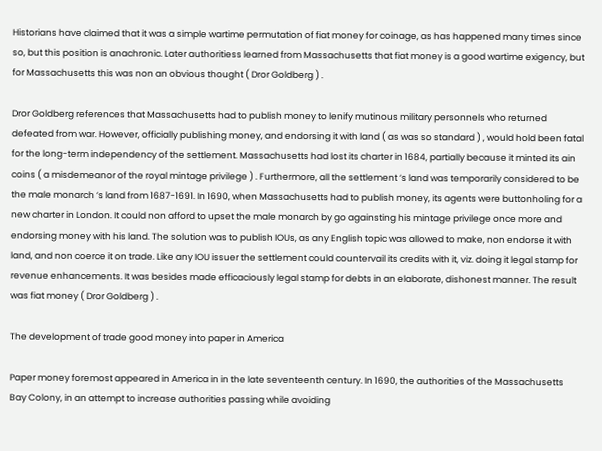Historians have claimed that it was a simple wartime permutation of fiat money for coinage, as has happened many times since so, but this position is anachronic. Later authoritiess learned from Massachusetts that fiat money is a good wartime exigency, but for Massachusetts this was non an obvious thought ( Dror Goldberg ) .

Dror Goldberg references that Massachusetts had to publish money to lenify mutinous military personnels who returned defeated from war. However, officially publishing money, and endorsing it with land ( as was so standard ) , would hold been fatal for the long-term independency of the settlement. Massachusetts had lost its charter in 1684, partially because it minted its ain coins ( a misdemeanor of the royal mintage privilege ) . Furthermore, all the settlement ‘s land was temporarily considered to be the male monarch ‘s land from 1687-1691. In 1690, when Massachusetts had to publish money, its agents were buttonholing for a new charter in London. It could non afford to upset the male monarch by go againsting his mintage privilege once more and endorsing money with his land. The solution was to publish IOUs, as any English topic was allowed to make, non endorse it with land, and non coerce it on trade. Like any IOU issuer the settlement could countervail its credits with it, viz. doing it legal stamp for revenue enhancements. It was besides made efficaciously legal stamp for debts in an elaborate, dishonest manner. The result was fiat money ( Dror Goldberg ) .

The development of trade good money into paper in America

Paper money foremost appeared in America in in the late seventeenth century. In 1690, the authorities of the Massachusetts Bay Colony, in an attempt to increase authorities passing while avoiding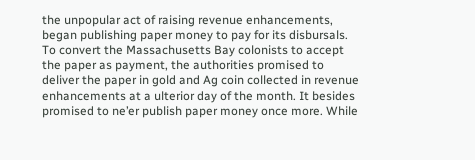the unpopular act of raising revenue enhancements, began publishing paper money to pay for its disbursals. To convert the Massachusetts Bay colonists to accept the paper as payment, the authorities promised to deliver the paper in gold and Ag coin collected in revenue enhancements at a ulterior day of the month. It besides promised to ne’er publish paper money once more. While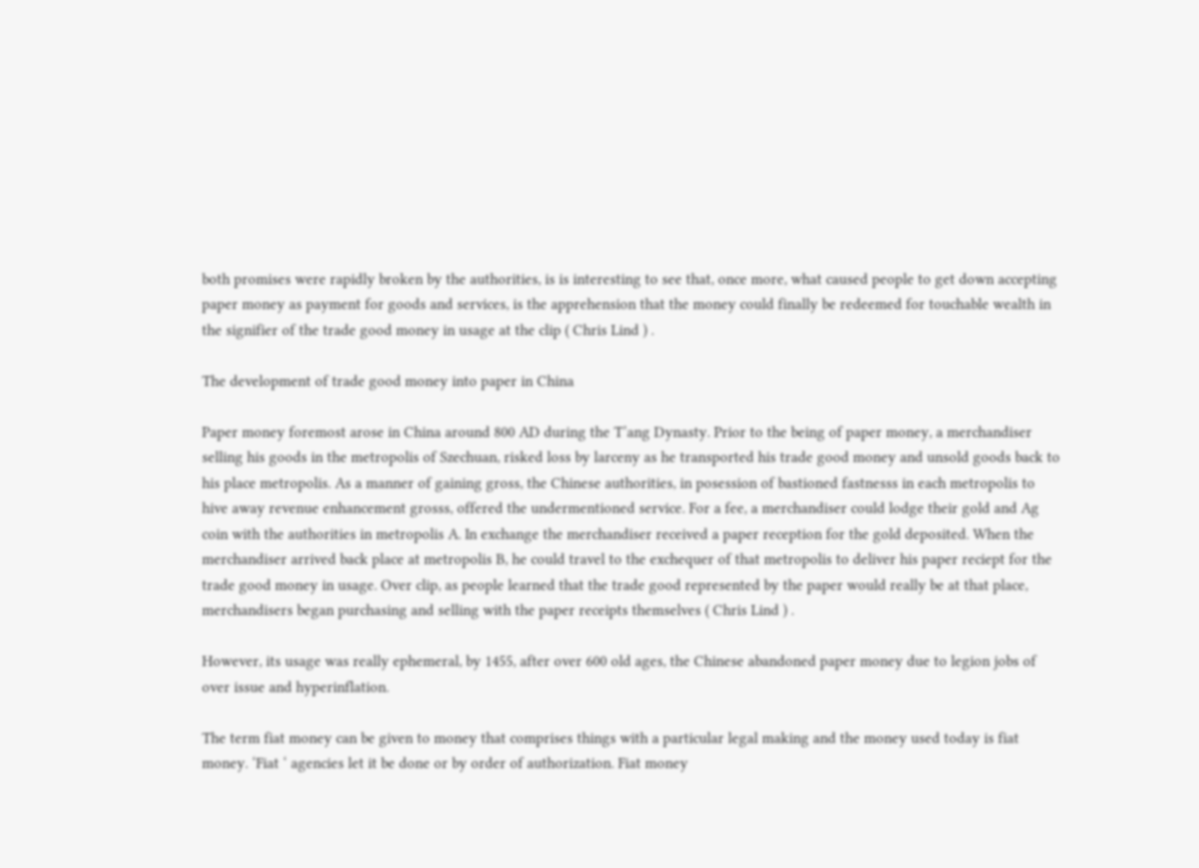both promises were rapidly broken by the authorities, is is interesting to see that, once more, what caused people to get down accepting paper money as payment for goods and services, is the apprehension that the money could finally be redeemed for touchable wealth in the signifier of the trade good money in usage at the clip ( Chris Lind ) .

The development of trade good money into paper in China

Paper money foremost arose in China around 800 AD during the T’ang Dynasty. Prior to the being of paper money, a merchandiser selling his goods in the metropolis of Szechuan, risked loss by larceny as he transported his trade good money and unsold goods back to his place metropolis. As a manner of gaining gross, the Chinese authorities, in posession of bastioned fastnesss in each metropolis to hive away revenue enhancement grosss, offered the undermentioned service. For a fee, a merchandiser could lodge their gold and Ag coin with the authorities in metropolis A. In exchange the merchandiser received a paper reception for the gold deposited. When the merchandiser arrived back place at metropolis B, he could travel to the exchequer of that metropolis to deliver his paper reciept for the trade good money in usage. Over clip, as people learned that the trade good represented by the paper would really be at that place, merchandisers began purchasing and selling with the paper receipts themselves ( Chris Lind ) .

However, its usage was really ephemeral, by 1455, after over 600 old ages, the Chinese abandoned paper money due to legion jobs of over issue and hyperinflation.

The term fiat money can be given to money that comprises things with a particular legal making and the money used today is fiat money. ‘Fiat ‘ agencies let it be done or by order of authorization. Fiat money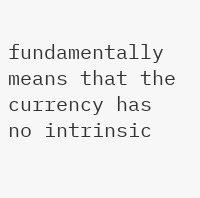fundamentally means that the currency has no intrinsic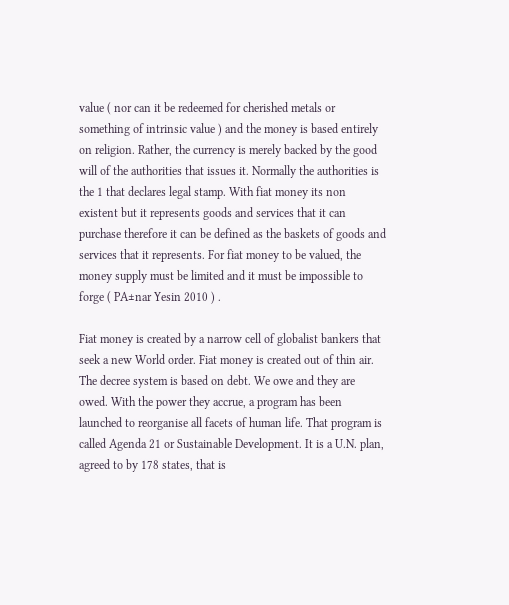value ( nor can it be redeemed for cherished metals or something of intrinsic value ) and the money is based entirely on religion. Rather, the currency is merely backed by the good will of the authorities that issues it. Normally the authorities is the 1 that declares legal stamp. With fiat money its non existent but it represents goods and services that it can purchase therefore it can be defined as the baskets of goods and services that it represents. For fiat money to be valued, the money supply must be limited and it must be impossible to forge ( PA±nar Yesin 2010 ) .

Fiat money is created by a narrow cell of globalist bankers that seek a new World order. Fiat money is created out of thin air. The decree system is based on debt. We owe and they are owed. With the power they accrue, a program has been launched to reorganise all facets of human life. That program is called Agenda 21 or Sustainable Development. It is a U.N. plan, agreed to by 178 states, that is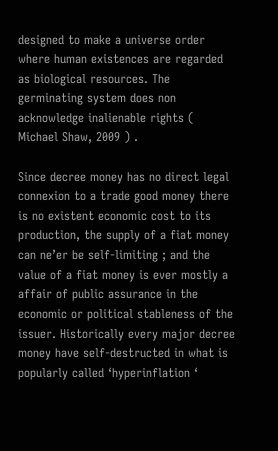designed to make a universe order where human existences are regarded as biological resources. The germinating system does non acknowledge inalienable rights ( Michael Shaw, 2009 ) .

Since decree money has no direct legal connexion to a trade good money there is no existent economic cost to its production, the supply of a fiat money can ne’er be self-limiting ; and the value of a fiat money is ever mostly a affair of public assurance in the economic or political stableness of the issuer. Historically every major decree money have self-destructed in what is popularly called ‘hyperinflation ‘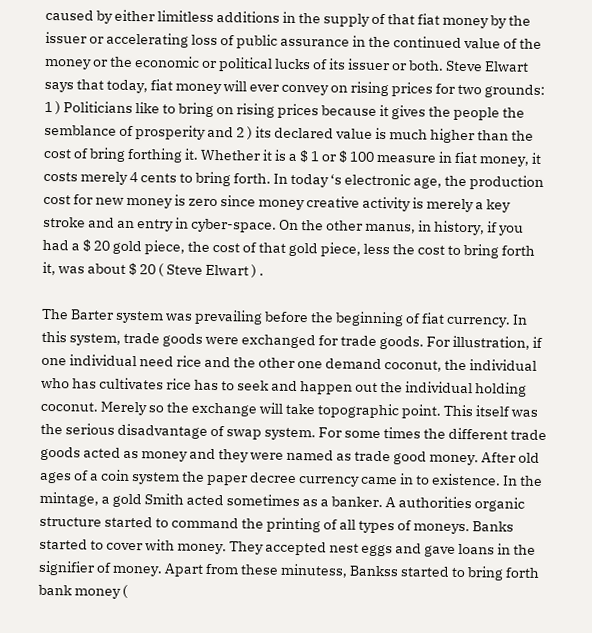caused by either limitless additions in the supply of that fiat money by the issuer or accelerating loss of public assurance in the continued value of the money or the economic or political lucks of its issuer or both. Steve Elwart says that today, fiat money will ever convey on rising prices for two grounds: 1 ) Politicians like to bring on rising prices because it gives the people the semblance of prosperity and 2 ) its declared value is much higher than the cost of bring forthing it. Whether it is a $ 1 or $ 100 measure in fiat money, it costs merely 4 cents to bring forth. In today ‘s electronic age, the production cost for new money is zero since money creative activity is merely a key stroke and an entry in cyber-space. On the other manus, in history, if you had a $ 20 gold piece, the cost of that gold piece, less the cost to bring forth it, was about $ 20 ( Steve Elwart ) .

The Barter system was prevailing before the beginning of fiat currency. In this system, trade goods were exchanged for trade goods. For illustration, if one individual need rice and the other one demand coconut, the individual who has cultivates rice has to seek and happen out the individual holding coconut. Merely so the exchange will take topographic point. This itself was the serious disadvantage of swap system. For some times the different trade goods acted as money and they were named as trade good money. After old ages of a coin system the paper decree currency came in to existence. In the mintage, a gold Smith acted sometimes as a banker. A authorities organic structure started to command the printing of all types of moneys. Banks started to cover with money. They accepted nest eggs and gave loans in the signifier of money. Apart from these minutess, Bankss started to bring forth bank money (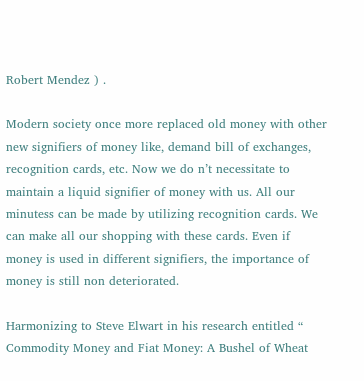Robert Mendez ) .

Modern society once more replaced old money with other new signifiers of money like, demand bill of exchanges, recognition cards, etc. Now we do n’t necessitate to maintain a liquid signifier of money with us. All our minutess can be made by utilizing recognition cards. We can make all our shopping with these cards. Even if money is used in different signifiers, the importance of money is still non deteriorated.

Harmonizing to Steve Elwart in his research entitled “ Commodity Money and Fiat Money: A Bushel of Wheat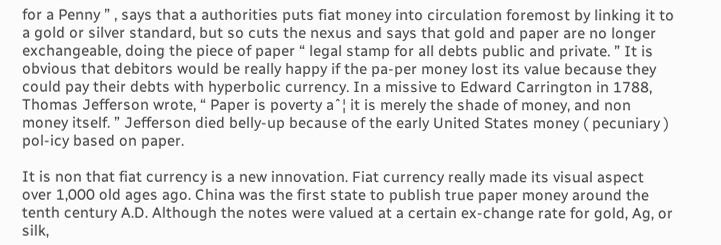for a Penny ” , says that a authorities puts fiat money into circulation foremost by linking it to a gold or silver standard, but so cuts the nexus and says that gold and paper are no longer exchangeable, doing the piece of paper “ legal stamp for all debts public and private. ” It is obvious that debitors would be really happy if the pa-per money lost its value because they could pay their debts with hyperbolic currency. In a missive to Edward Carrington in 1788, Thomas Jefferson wrote, “ Paper is poverty aˆ¦ it is merely the shade of money, and non money itself. ” Jefferson died belly-up because of the early United States money ( pecuniary ) pol-icy based on paper.

It is non that fiat currency is a new innovation. Fiat currency really made its visual aspect over 1,000 old ages ago. China was the first state to publish true paper money around the tenth century A.D. Although the notes were valued at a certain ex-change rate for gold, Ag, or silk,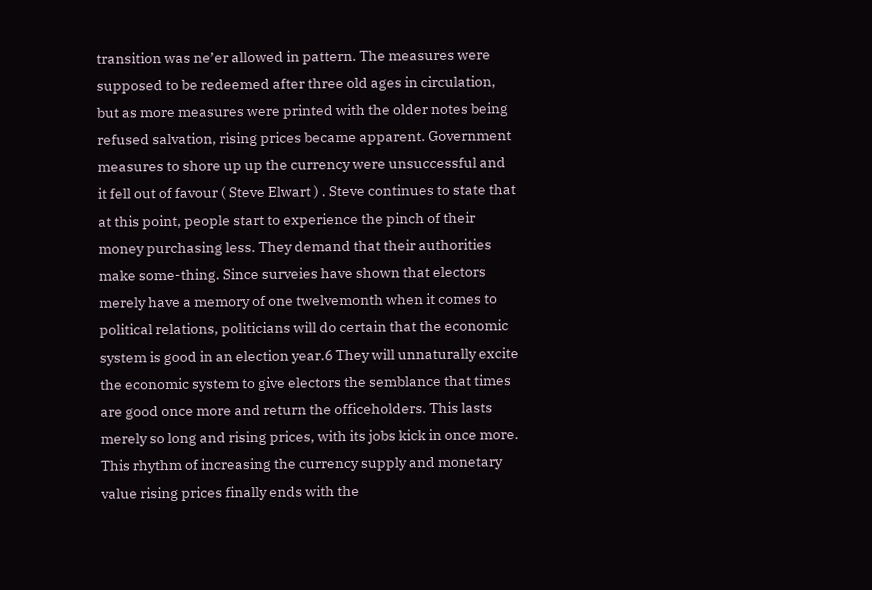transition was ne’er allowed in pattern. The measures were supposed to be redeemed after three old ages in circulation, but as more measures were printed with the older notes being refused salvation, rising prices became apparent. Government measures to shore up up the currency were unsuccessful and it fell out of favour ( Steve Elwart ) . Steve continues to state that at this point, people start to experience the pinch of their money purchasing less. They demand that their authorities make some-thing. Since surveies have shown that electors merely have a memory of one twelvemonth when it comes to political relations, politicians will do certain that the economic system is good in an election year.6 They will unnaturally excite the economic system to give electors the semblance that times are good once more and return the officeholders. This lasts merely so long and rising prices, with its jobs kick in once more. This rhythm of increasing the currency supply and monetary value rising prices finally ends with the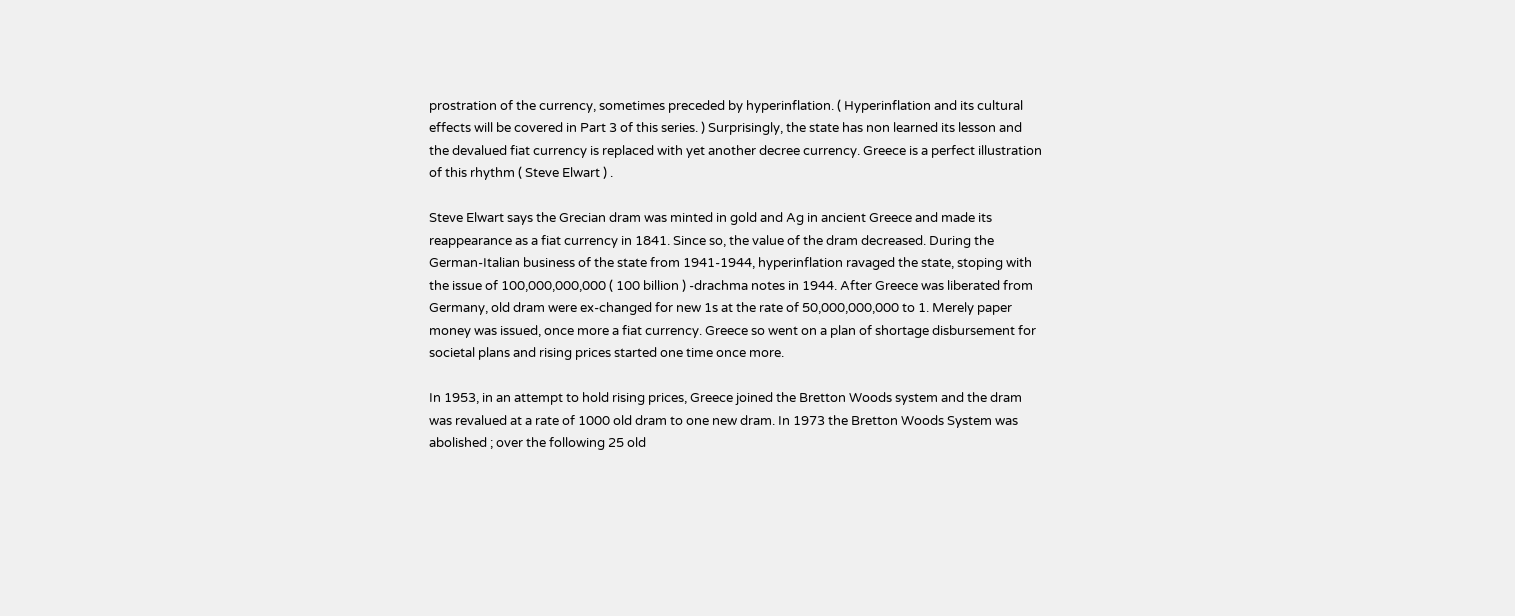prostration of the currency, sometimes preceded by hyperinflation. ( Hyperinflation and its cultural effects will be covered in Part 3 of this series. ) Surprisingly, the state has non learned its lesson and the devalued fiat currency is replaced with yet another decree currency. Greece is a perfect illustration of this rhythm ( Steve Elwart ) .

Steve Elwart says the Grecian dram was minted in gold and Ag in ancient Greece and made its reappearance as a fiat currency in 1841. Since so, the value of the dram decreased. During the German-Italian business of the state from 1941-1944, hyperinflation ravaged the state, stoping with the issue of 100,000,000,000 ( 100 billion ) -drachma notes in 1944. After Greece was liberated from Germany, old dram were ex-changed for new 1s at the rate of 50,000,000,000 to 1. Merely paper money was issued, once more a fiat currency. Greece so went on a plan of shortage disbursement for societal plans and rising prices started one time once more.

In 1953, in an attempt to hold rising prices, Greece joined the Bretton Woods system and the dram was revalued at a rate of 1000 old dram to one new dram. In 1973 the Bretton Woods System was abolished ; over the following 25 old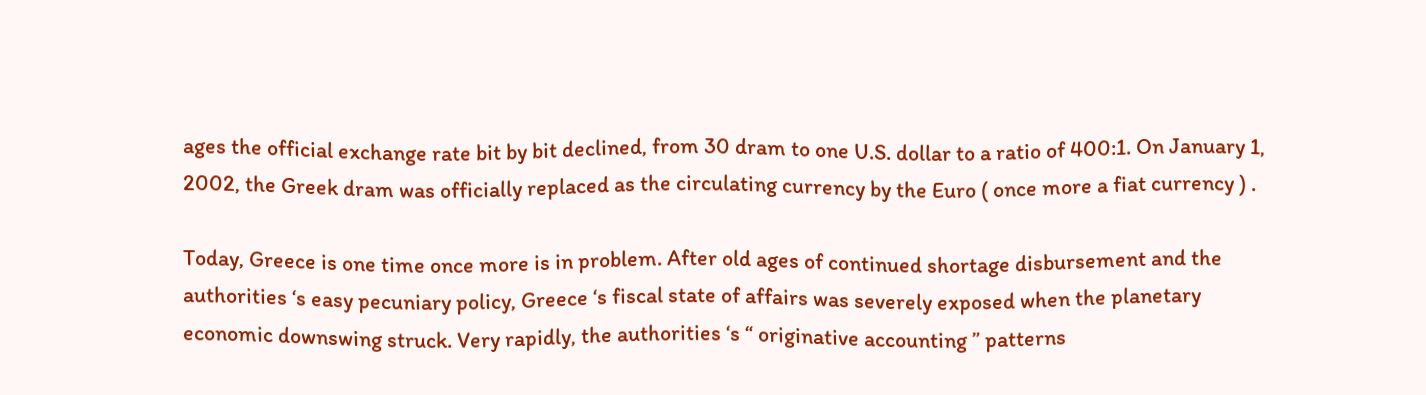ages the official exchange rate bit by bit declined, from 30 dram to one U.S. dollar to a ratio of 400:1. On January 1, 2002, the Greek dram was officially replaced as the circulating currency by the Euro ( once more a fiat currency ) .

Today, Greece is one time once more is in problem. After old ages of continued shortage disbursement and the authorities ‘s easy pecuniary policy, Greece ‘s fiscal state of affairs was severely exposed when the planetary economic downswing struck. Very rapidly, the authorities ‘s “ originative accounting ” patterns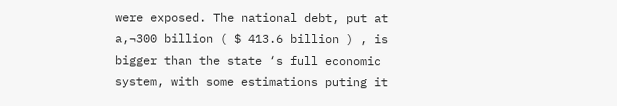were exposed. The national debt, put at a‚¬300 billion ( $ 413.6 billion ) , is bigger than the state ‘s full economic system, with some estimations puting it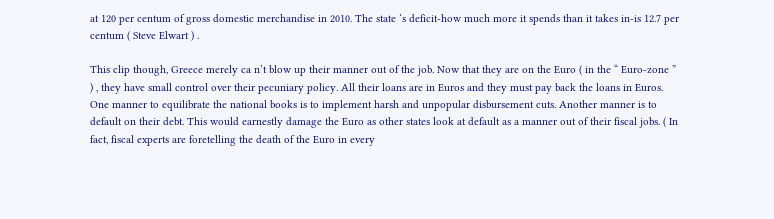at 120 per centum of gross domestic merchandise in 2010. The state ‘s deficit-how much more it spends than it takes in-is 12.7 per centum ( Steve Elwart ) .

This clip though, Greece merely ca n’t blow up their manner out of the job. Now that they are on the Euro ( in the “ Euro-zone ” ) , they have small control over their pecuniary policy. All their loans are in Euros and they must pay back the loans in Euros. One manner to equilibrate the national books is to implement harsh and unpopular disbursement cuts. Another manner is to default on their debt. This would earnestly damage the Euro as other states look at default as a manner out of their fiscal jobs. ( In fact, fiscal experts are foretelling the death of the Euro in every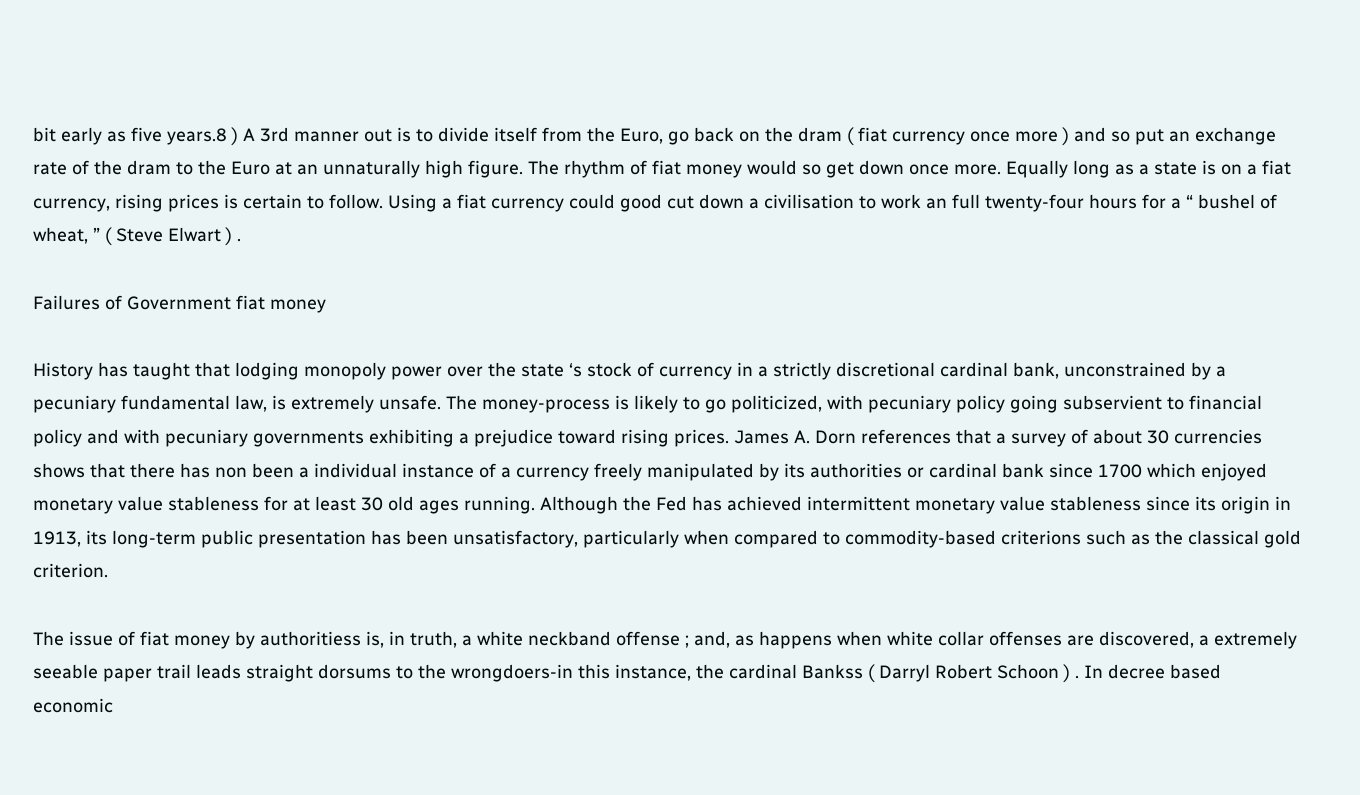bit early as five years.8 ) A 3rd manner out is to divide itself from the Euro, go back on the dram ( fiat currency once more ) and so put an exchange rate of the dram to the Euro at an unnaturally high figure. The rhythm of fiat money would so get down once more. Equally long as a state is on a fiat currency, rising prices is certain to follow. Using a fiat currency could good cut down a civilisation to work an full twenty-four hours for a “ bushel of wheat, ” ( Steve Elwart ) .

Failures of Government fiat money

History has taught that lodging monopoly power over the state ‘s stock of currency in a strictly discretional cardinal bank, unconstrained by a pecuniary fundamental law, is extremely unsafe. The money-process is likely to go politicized, with pecuniary policy going subservient to financial policy and with pecuniary governments exhibiting a prejudice toward rising prices. James A. Dorn references that a survey of about 30 currencies shows that there has non been a individual instance of a currency freely manipulated by its authorities or cardinal bank since 1700 which enjoyed monetary value stableness for at least 30 old ages running. Although the Fed has achieved intermittent monetary value stableness since its origin in 1913, its long-term public presentation has been unsatisfactory, particularly when compared to commodity-based criterions such as the classical gold criterion.

The issue of fiat money by authoritiess is, in truth, a white neckband offense ; and, as happens when white collar offenses are discovered, a extremely seeable paper trail leads straight dorsums to the wrongdoers-in this instance, the cardinal Bankss ( Darryl Robert Schoon ) . In decree based economic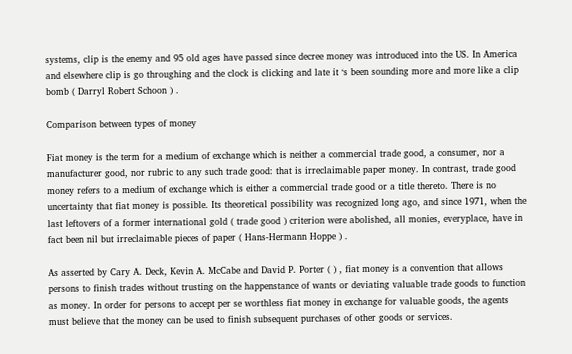systems, clip is the enemy and 95 old ages have passed since decree money was introduced into the US. In America and elsewhere clip is go throughing and the clock is clicking and late it ‘s been sounding more and more like a clip bomb ( Darryl Robert Schoon ) .

Comparison between types of money

Fiat money is the term for a medium of exchange which is neither a commercial trade good, a consumer, nor a manufacturer good, nor rubric to any such trade good: that is irreclaimable paper money. In contrast, trade good money refers to a medium of exchange which is either a commercial trade good or a title thereto. There is no uncertainty that fiat money is possible. Its theoretical possibility was recognized long ago, and since 1971, when the last leftovers of a former international gold ( trade good ) criterion were abolished, all monies, everyplace, have in fact been nil but irreclaimable pieces of paper ( Hans-Hermann Hoppe ) .

As asserted by Cary A. Deck, Kevin A. McCabe and David P. Porter ( ) , fiat money is a convention that allows persons to finish trades without trusting on the happenstance of wants or deviating valuable trade goods to function as money. In order for persons to accept per se worthless fiat money in exchange for valuable goods, the agents must believe that the money can be used to finish subsequent purchases of other goods or services.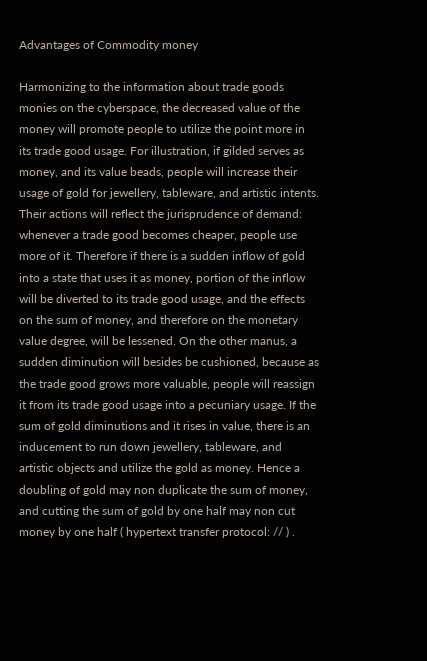Advantages of Commodity money

Harmonizing to the information about trade goods monies on the cyberspace, the decreased value of the money will promote people to utilize the point more in its trade good usage. For illustration, if gilded serves as money, and its value beads, people will increase their usage of gold for jewellery, tableware, and artistic intents. Their actions will reflect the jurisprudence of demand: whenever a trade good becomes cheaper, people use more of it. Therefore if there is a sudden inflow of gold into a state that uses it as money, portion of the inflow will be diverted to its trade good usage, and the effects on the sum of money, and therefore on the monetary value degree, will be lessened. On the other manus, a sudden diminution will besides be cushioned, because as the trade good grows more valuable, people will reassign it from its trade good usage into a pecuniary usage. If the sum of gold diminutions and it rises in value, there is an inducement to run down jewellery, tableware, and artistic objects and utilize the gold as money. Hence a doubling of gold may non duplicate the sum of money, and cutting the sum of gold by one half may non cut money by one half ( hypertext transfer protocol: // ) .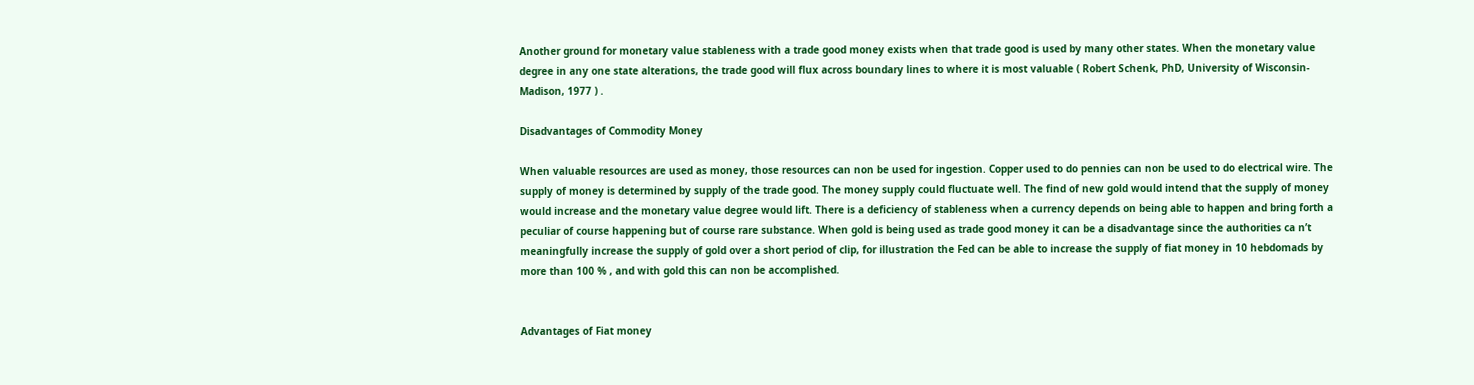Another ground for monetary value stableness with a trade good money exists when that trade good is used by many other states. When the monetary value degree in any one state alterations, the trade good will flux across boundary lines to where it is most valuable ( Robert Schenk, PhD, University of Wisconsin-Madison, 1977 ) .

Disadvantages of Commodity Money

When valuable resources are used as money, those resources can non be used for ingestion. Copper used to do pennies can non be used to do electrical wire. The supply of money is determined by supply of the trade good. The money supply could fluctuate well. The find of new gold would intend that the supply of money would increase and the monetary value degree would lift. There is a deficiency of stableness when a currency depends on being able to happen and bring forth a peculiar of course happening but of course rare substance. When gold is being used as trade good money it can be a disadvantage since the authorities ca n’t meaningfully increase the supply of gold over a short period of clip, for illustration the Fed can be able to increase the supply of fiat money in 10 hebdomads by more than 100 % , and with gold this can non be accomplished.


Advantages of Fiat money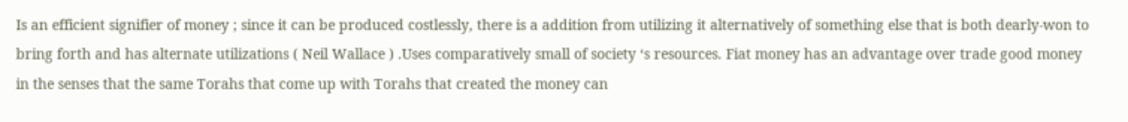Is an efficient signifier of money ; since it can be produced costlessly, there is a addition from utilizing it alternatively of something else that is both dearly-won to bring forth and has alternate utilizations ( Neil Wallace ) .Uses comparatively small of society ‘s resources. Fiat money has an advantage over trade good money in the senses that the same Torahs that come up with Torahs that created the money can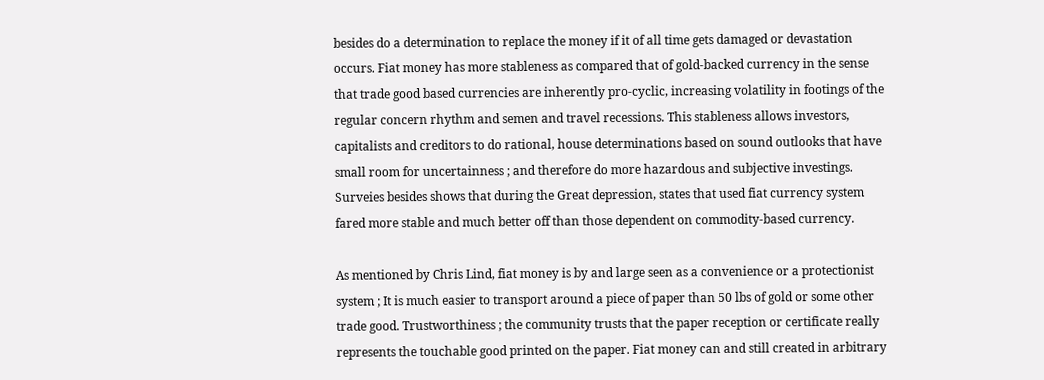besides do a determination to replace the money if it of all time gets damaged or devastation occurs. Fiat money has more stableness as compared that of gold-backed currency in the sense that trade good based currencies are inherently pro-cyclic, increasing volatility in footings of the regular concern rhythm and semen and travel recessions. This stableness allows investors, capitalists and creditors to do rational, house determinations based on sound outlooks that have small room for uncertainness ; and therefore do more hazardous and subjective investings. Surveies besides shows that during the Great depression, states that used fiat currency system fared more stable and much better off than those dependent on commodity-based currency.

As mentioned by Chris Lind, fiat money is by and large seen as a convenience or a protectionist system ; It is much easier to transport around a piece of paper than 50 lbs of gold or some other trade good. Trustworthiness ; the community trusts that the paper reception or certificate really represents the touchable good printed on the paper. Fiat money can and still created in arbitrary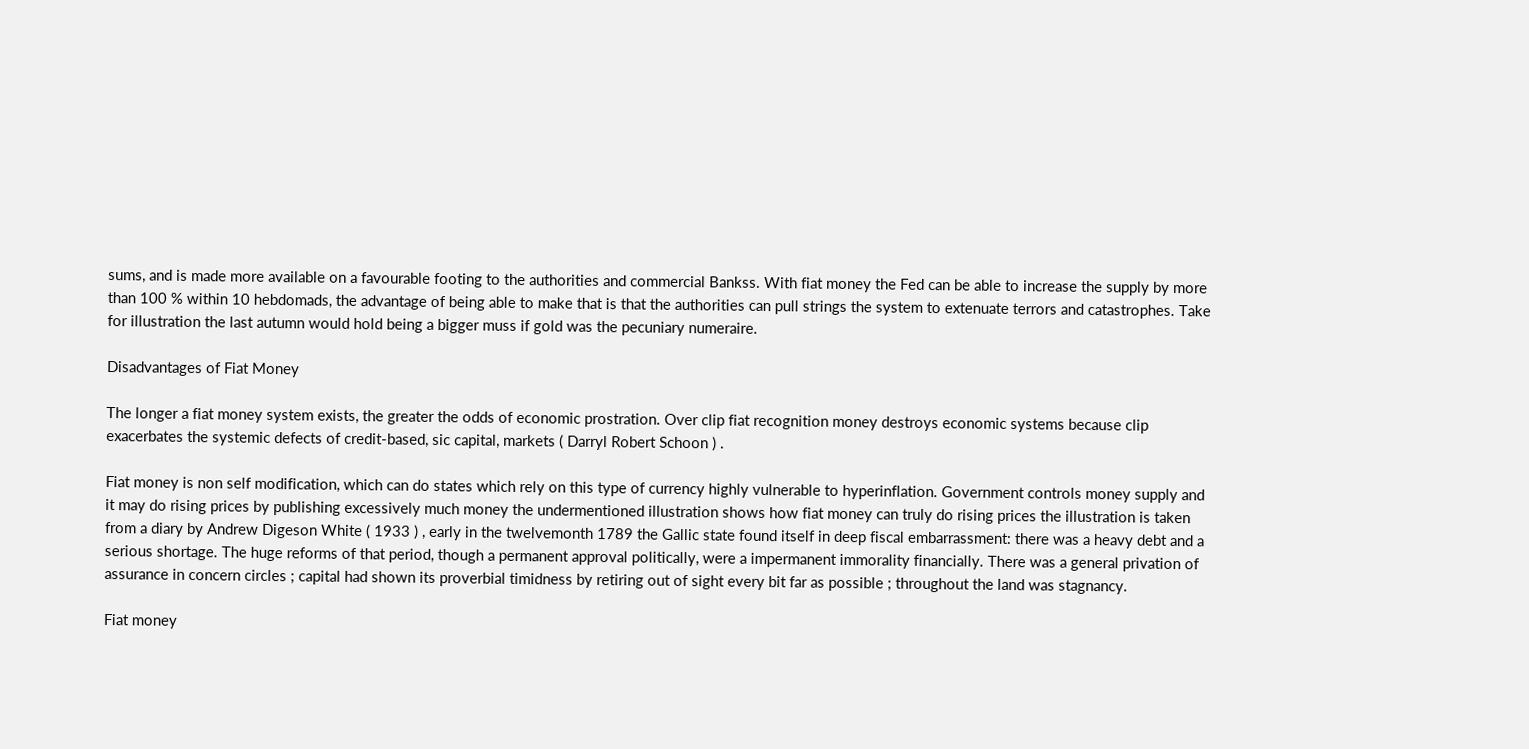sums, and is made more available on a favourable footing to the authorities and commercial Bankss. With fiat money the Fed can be able to increase the supply by more than 100 % within 10 hebdomads, the advantage of being able to make that is that the authorities can pull strings the system to extenuate terrors and catastrophes. Take for illustration the last autumn would hold being a bigger muss if gold was the pecuniary numeraire.

Disadvantages of Fiat Money

The longer a fiat money system exists, the greater the odds of economic prostration. Over clip fiat recognition money destroys economic systems because clip exacerbates the systemic defects of credit-based, sic capital, markets ( Darryl Robert Schoon ) .

Fiat money is non self modification, which can do states which rely on this type of currency highly vulnerable to hyperinflation. Government controls money supply and it may do rising prices by publishing excessively much money the undermentioned illustration shows how fiat money can truly do rising prices the illustration is taken from a diary by Andrew Digeson White ( 1933 ) , early in the twelvemonth 1789 the Gallic state found itself in deep fiscal embarrassment: there was a heavy debt and a serious shortage. The huge reforms of that period, though a permanent approval politically, were a impermanent immorality financially. There was a general privation of assurance in concern circles ; capital had shown its proverbial timidness by retiring out of sight every bit far as possible ; throughout the land was stagnancy.

Fiat money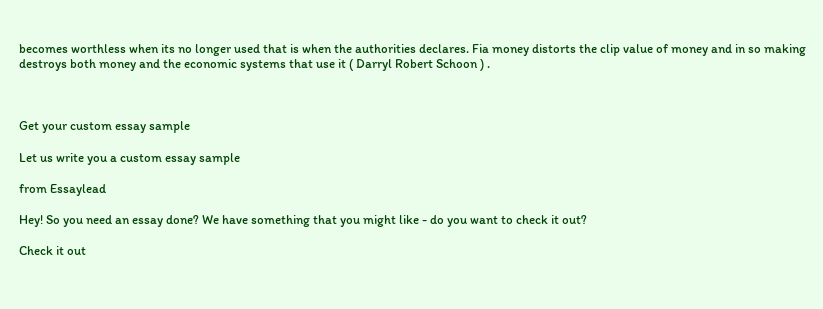becomes worthless when its no longer used that is when the authorities declares. Fia money distorts the clip value of money and in so making destroys both money and the economic systems that use it ( Darryl Robert Schoon ) .



Get your custom essay sample

Let us write you a custom essay sample

from Essaylead

Hey! So you need an essay done? We have something that you might like - do you want to check it out?

Check it out